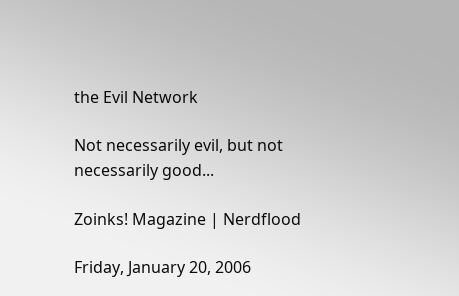the Evil Network

Not necessarily evil, but not necessarily good...

Zoinks! Magazine | Nerdflood

Friday, January 20, 2006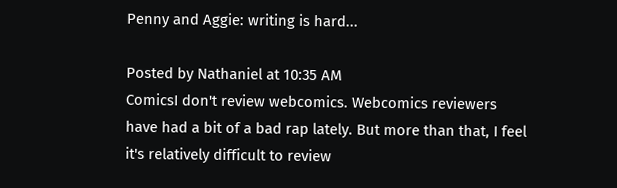Penny and Aggie: writing is hard...

Posted by Nathaniel at 10:35 AM
ComicsI don't review webcomics. Webcomics reviewers have had a bit of a bad rap lately. But more than that, I feel it's relatively difficult to review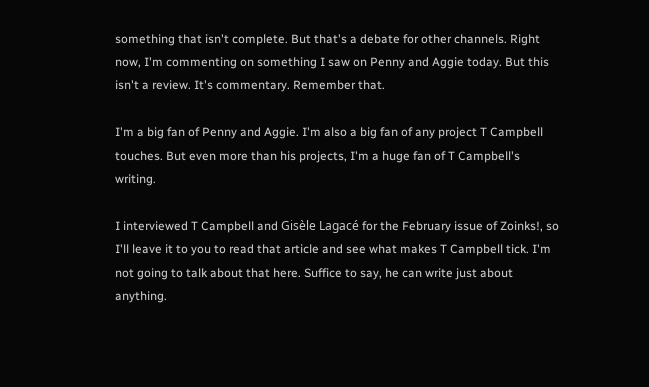something that isn't complete. But that's a debate for other channels. Right now, I'm commenting on something I saw on Penny and Aggie today. But this isn't a review. It's commentary. Remember that.

I'm a big fan of Penny and Aggie. I'm also a big fan of any project T Campbell touches. But even more than his projects, I'm a huge fan of T Campbell's writing.

I interviewed T Campbell and Gisèle Lagacé for the February issue of Zoinks!, so I'll leave it to you to read that article and see what makes T Campbell tick. I'm not going to talk about that here. Suffice to say, he can write just about anything.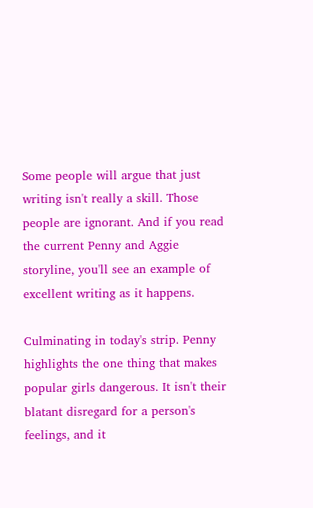Some people will argue that just writing isn't really a skill. Those people are ignorant. And if you read the current Penny and Aggie storyline, you'll see an example of excellent writing as it happens.

Culminating in today's strip. Penny highlights the one thing that makes popular girls dangerous. It isn't their blatant disregard for a person's feelings, and it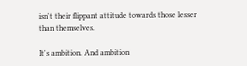isn't their flippant attitude towards those lesser than themselves.

It's ambition. And ambition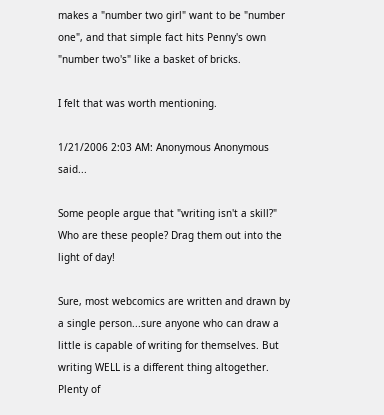makes a "number two girl" want to be "number one", and that simple fact hits Penny's own "number two's" like a basket of bricks.

I felt that was worth mentioning.

1/21/2006 2:03 AM: Anonymous Anonymous said...

Some people argue that "writing isn't a skill?" Who are these people? Drag them out into the light of day!

Sure, most webcomics are written and drawn by a single person...sure anyone who can draw a little is capable of writing for themselves. But writing WELL is a different thing altogether. Plenty of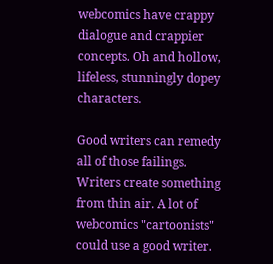webcomics have crappy dialogue and crappier concepts. Oh and hollow, lifeless, stunningly dopey characters.

Good writers can remedy all of those failings. Writers create something from thin air. A lot of webcomics "cartoonists" could use a good writer.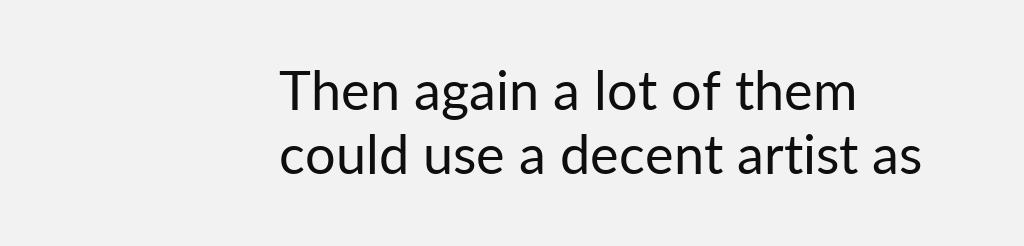Then again a lot of them could use a decent artist as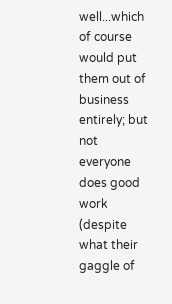well...which of course would put them out of business entirely; but not everyone does good work (despite what their gaggle of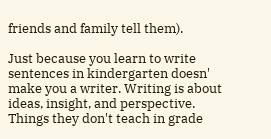friends and family tell them).

Just because you learn to write sentences in kindergarten doesn' make you a writer. Writing is about ideas, insight, and perspective. Things they don't teach in grade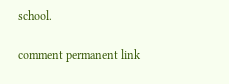school.

comment permanent link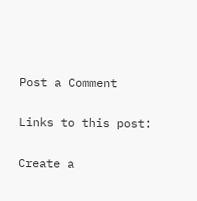Post a Comment

Links to this post:

Create a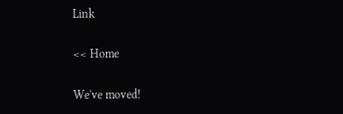Link

<< Home

We've moved!